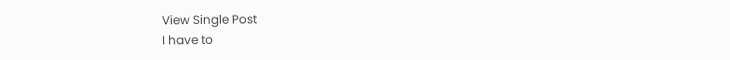View Single Post
I have to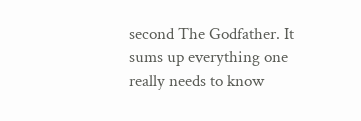second The Godfather. It sums up everything one really needs to know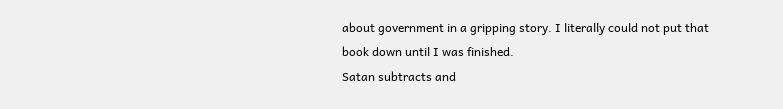about government in a gripping story. I literally could not put that book down until I was finished.
Satan subtracts and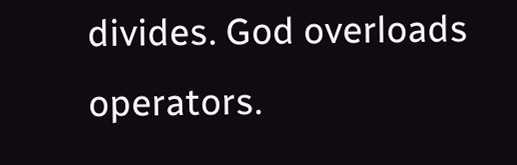divides. God overloads operators.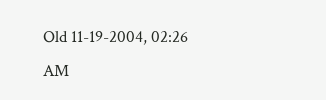Old 11-19-2004, 02:26 AM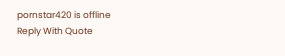pornstar420 is offline
Reply With Quote